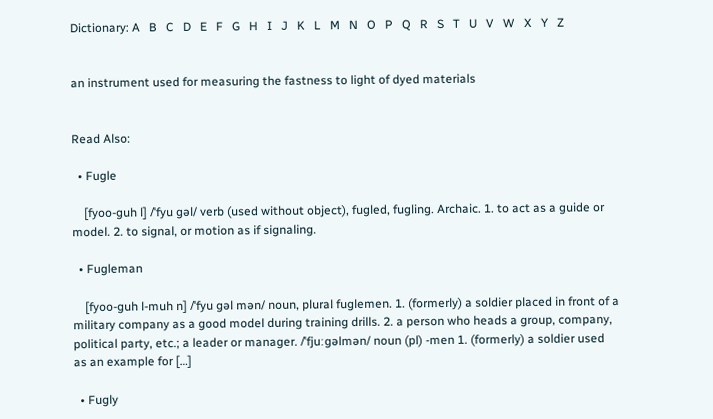Dictionary: A   B   C   D   E   F   G   H   I   J   K   L   M   N   O   P   Q   R   S   T   U   V   W   X   Y   Z


an instrument used for measuring the fastness to light of dyed materials


Read Also:

  • Fugle

    [fyoo-guh l] /ˈfyu gəl/ verb (used without object), fugled, fugling. Archaic. 1. to act as a guide or model. 2. to signal, or motion as if signaling.

  • Fugleman

    [fyoo-guh l-muh n] /ˈfyu gəl mən/ noun, plural fuglemen. 1. (formerly) a soldier placed in front of a military company as a good model during training drills. 2. a person who heads a group, company, political party, etc.; a leader or manager. /ˈfjuːɡəlmən/ noun (pl) -men 1. (formerly) a soldier used as an example for […]

  • Fugly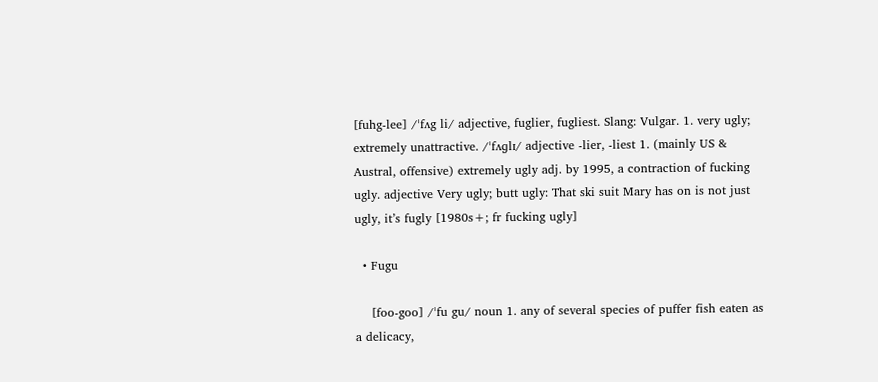[fuhg-lee] /ˈfʌg li/ adjective, fuglier, fugliest. Slang: Vulgar. 1. very ugly; extremely unattractive. /ˈfʌɡlɪ/ adjective -lier, -liest 1. (mainly US & Austral, offensive) extremely ugly adj. by 1995, a contraction of fucking ugly. adjective Very ugly; butt ugly: That ski suit Mary has on is not just ugly, it’s fugly [1980s+; fr fucking ugly]

  • Fugu

    [foo-goo] /ˈfu gu/ noun 1. any of several species of puffer fish eaten as a delicacy,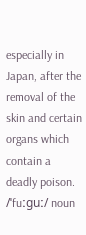especially in Japan, after the removal of the skin and certain organs which contain a deadly poison. /ˈfuːɡuː/ noun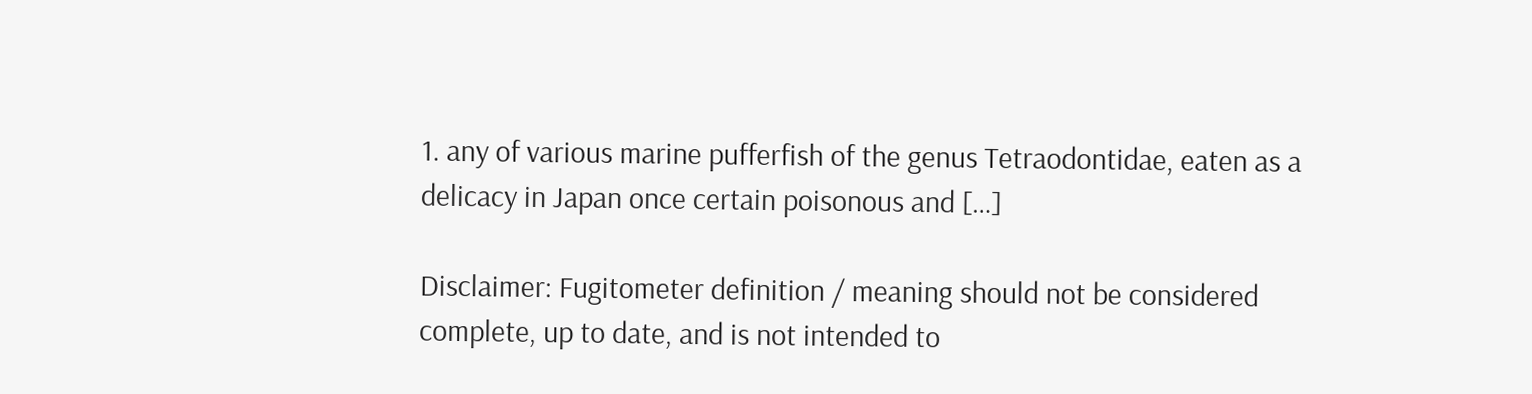1. any of various marine pufferfish of the genus Tetraodontidae, eaten as a delicacy in Japan once certain poisonous and […]

Disclaimer: Fugitometer definition / meaning should not be considered complete, up to date, and is not intended to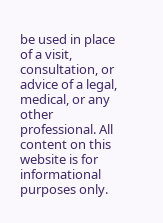be used in place of a visit, consultation, or advice of a legal, medical, or any other professional. All content on this website is for informational purposes only.